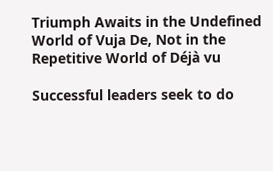Triumph Awaits in the Undefined World of Vuja De, Not in the Repetitive World of Déjà vu

Successful leaders seek to do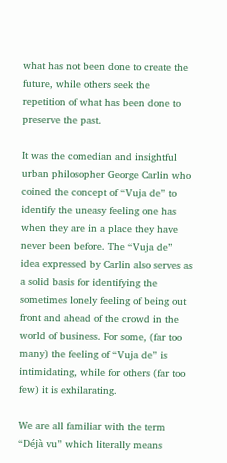what has not been done to create the future, while others seek the repetition of what has been done to preserve the past.

It was the comedian and insightful urban philosopher George Carlin who coined the concept of “Vuja de” to identify the uneasy feeling one has when they are in a place they have never been before. The “Vuja de” idea expressed by Carlin also serves as a solid basis for identifying the sometimes lonely feeling of being out front and ahead of the crowd in the world of business. For some, (far too many) the feeling of “Vuja de” is intimidating, while for others (far too few) it is exhilarating.

We are all familiar with the term “Déjà vu” which literally means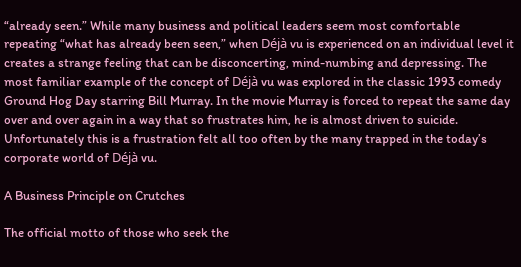“already seen.” While many business and political leaders seem most comfortable repeating “what has already been seen,” when Déjà vu is experienced on an individual level it creates a strange feeling that can be disconcerting, mind-numbing and depressing. The most familiar example of the concept of Déjà vu was explored in the classic 1993 comedy Ground Hog Day starring Bill Murray. In the movie Murray is forced to repeat the same day over and over again in a way that so frustrates him, he is almost driven to suicide. Unfortunately this is a frustration felt all too often by the many trapped in the today’s corporate world of Déjà vu.

A Business Principle on Crutches

The official motto of those who seek the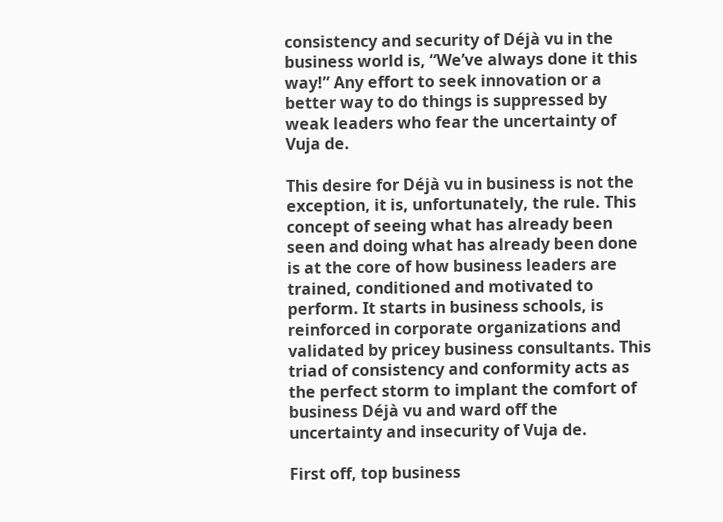consistency and security of Déjà vu in the business world is, “We’ve always done it this way!” Any effort to seek innovation or a better way to do things is suppressed by weak leaders who fear the uncertainty of Vuja de.

This desire for Déjà vu in business is not the exception, it is, unfortunately, the rule. This concept of seeing what has already been seen and doing what has already been done is at the core of how business leaders are trained, conditioned and motivated to perform. It starts in business schools, is reinforced in corporate organizations and validated by pricey business consultants. This triad of consistency and conformity acts as the perfect storm to implant the comfort of business Déjà vu and ward off the uncertainty and insecurity of Vuja de.

First off, top business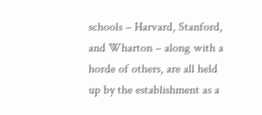schools – Harvard, Stanford, and Wharton – along with a horde of others, are all held up by the establishment as a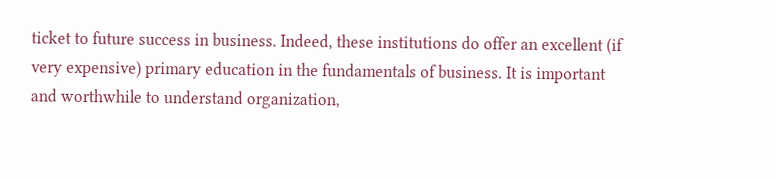ticket to future success in business. Indeed, these institutions do offer an excellent (if very expensive) primary education in the fundamentals of business. It is important and worthwhile to understand organization,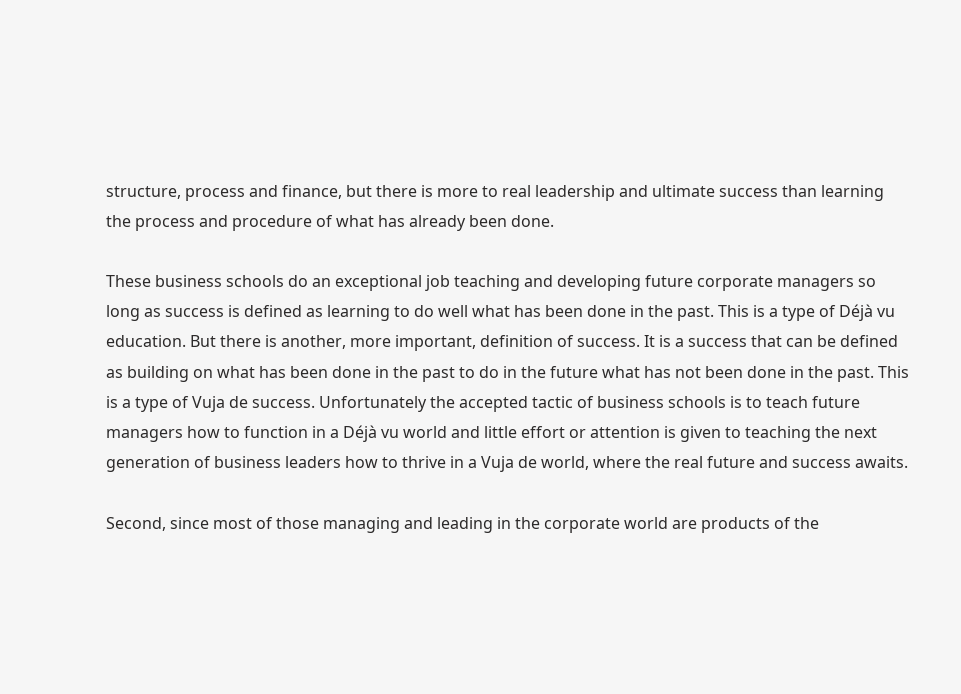structure, process and finance, but there is more to real leadership and ultimate success than learning the process and procedure of what has already been done.

These business schools do an exceptional job teaching and developing future corporate managers so long as success is defined as learning to do well what has been done in the past. This is a type of Déjà vu education. But there is another, more important, definition of success. It is a success that can be defined as building on what has been done in the past to do in the future what has not been done in the past. This is a type of Vuja de success. Unfortunately the accepted tactic of business schools is to teach future managers how to function in a Déjà vu world and little effort or attention is given to teaching the next generation of business leaders how to thrive in a Vuja de world, where the real future and success awaits.

Second, since most of those managing and leading in the corporate world are products of the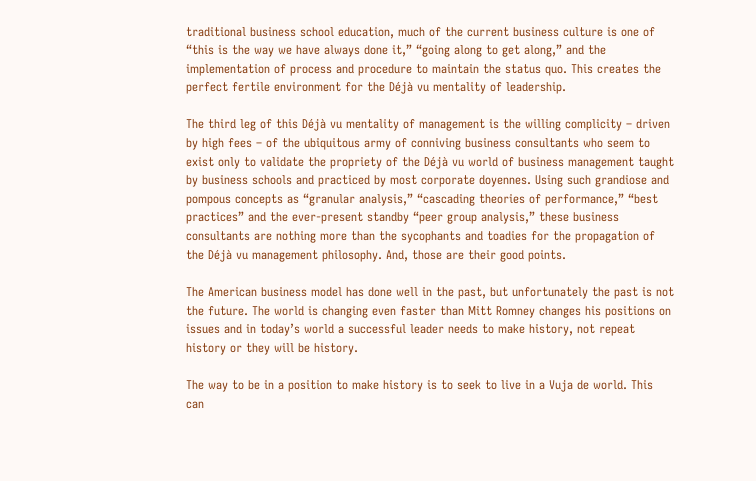traditional business school education, much of the current business culture is one of “this is the way we have always done it,” “going along to get along,” and the implementation of process and procedure to maintain the status quo. This creates the perfect fertile environment for the Déjà vu mentality of leadership.

The third leg of this Déjà vu mentality of management is the willing complicity – driven by high fees – of the ubiquitous army of conniving business consultants who seem to exist only to validate the propriety of the Déjà vu world of business management taught by business schools and practiced by most corporate doyennes. Using such grandiose and pompous concepts as “granular analysis,” “cascading theories of performance,” “best practices” and the ever-present standby “peer group analysis,” these business consultants are nothing more than the sycophants and toadies for the propagation of the Déjà vu management philosophy. And, those are their good points.

The American business model has done well in the past, but unfortunately the past is not the future. The world is changing even faster than Mitt Romney changes his positions on issues and in today’s world a successful leader needs to make history, not repeat history or they will be history.

The way to be in a position to make history is to seek to live in a Vuja de world. This can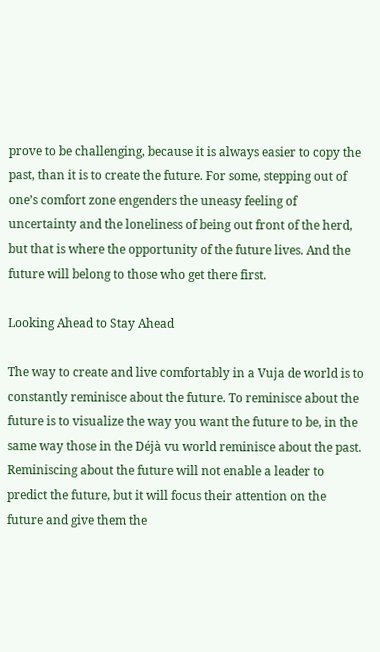prove to be challenging, because it is always easier to copy the past, than it is to create the future. For some, stepping out of one’s comfort zone engenders the uneasy feeling of uncertainty and the loneliness of being out front of the herd, but that is where the opportunity of the future lives. And the future will belong to those who get there first.

Looking Ahead to Stay Ahead

The way to create and live comfortably in a Vuja de world is to constantly reminisce about the future. To reminisce about the future is to visualize the way you want the future to be, in the same way those in the Déjà vu world reminisce about the past. Reminiscing about the future will not enable a leader to predict the future, but it will focus their attention on the future and give them the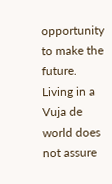opportunity to make the future. Living in a Vuja de world does not assure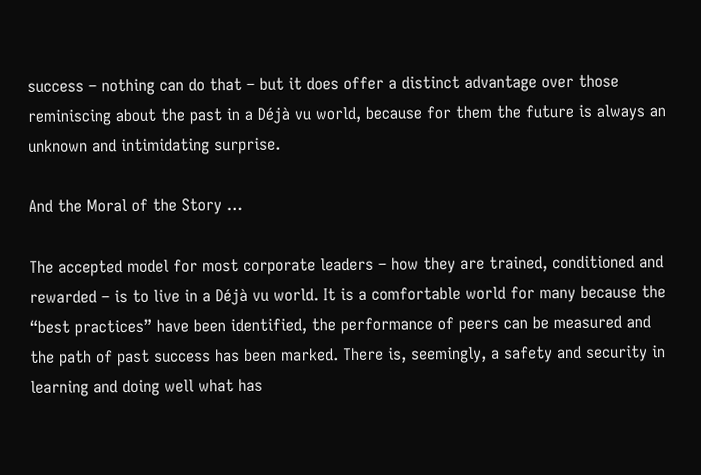success – nothing can do that – but it does offer a distinct advantage over those reminiscing about the past in a Déjà vu world, because for them the future is always an unknown and intimidating surprise.

And the Moral of the Story …

The accepted model for most corporate leaders – how they are trained, conditioned and rewarded – is to live in a Déjà vu world. It is a comfortable world for many because the “best practices” have been identified, the performance of peers can be measured and the path of past success has been marked. There is, seemingly, a safety and security in learning and doing well what has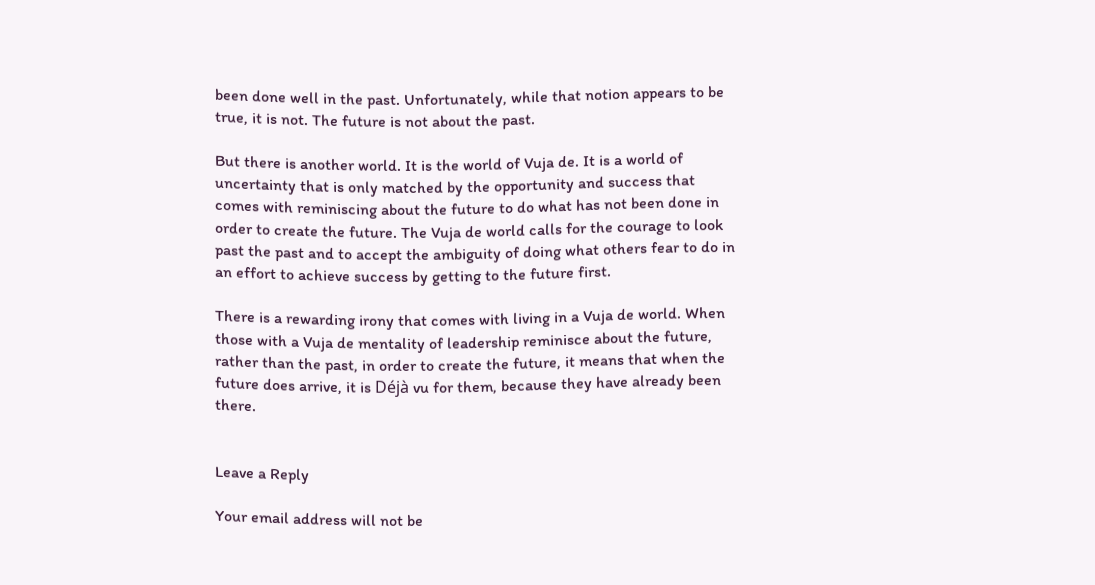been done well in the past. Unfortunately, while that notion appears to be true, it is not. The future is not about the past.

But there is another world. It is the world of Vuja de. It is a world of uncertainty that is only matched by the opportunity and success that comes with reminiscing about the future to do what has not been done in order to create the future. The Vuja de world calls for the courage to look past the past and to accept the ambiguity of doing what others fear to do in an effort to achieve success by getting to the future first.

There is a rewarding irony that comes with living in a Vuja de world. When those with a Vuja de mentality of leadership reminisce about the future, rather than the past, in order to create the future, it means that when the future does arrive, it is Déjà vu for them, because they have already been there.


Leave a Reply

Your email address will not be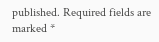published. Required fields are marked *